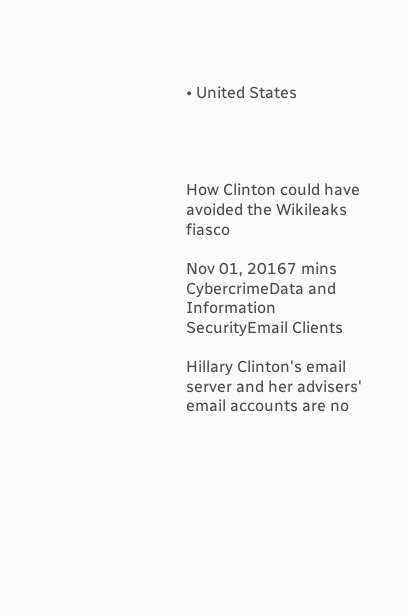• United States




How Clinton could have avoided the Wikileaks fiasco

Nov 01, 20167 mins
CybercrimeData and Information SecurityEmail Clients

Hillary Clinton's email server and her advisers' email accounts are no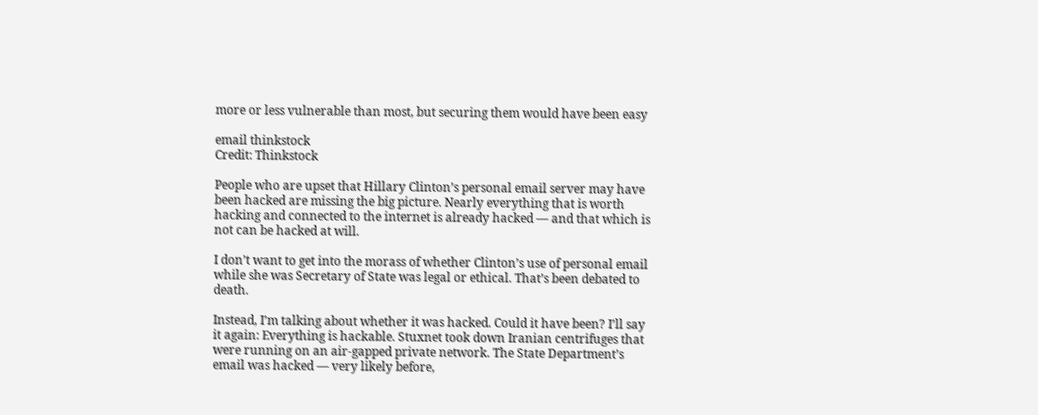more or less vulnerable than most, but securing them would have been easy

email thinkstock
Credit: Thinkstock

People who are upset that Hillary Clinton’s personal email server may have been hacked are missing the big picture. Nearly everything that is worth hacking and connected to the internet is already hacked — and that which is not can be hacked at will.

I don’t want to get into the morass of whether Clinton’s use of personal email while she was Secretary of State was legal or ethical. That’s been debated to death.

Instead, I’m talking about whether it was hacked. Could it have been? I’ll say it again: Everything is hackable. Stuxnet took down Iranian centrifuges that were running on an air-gapped private network. The State Department’s email was hacked — very likely before,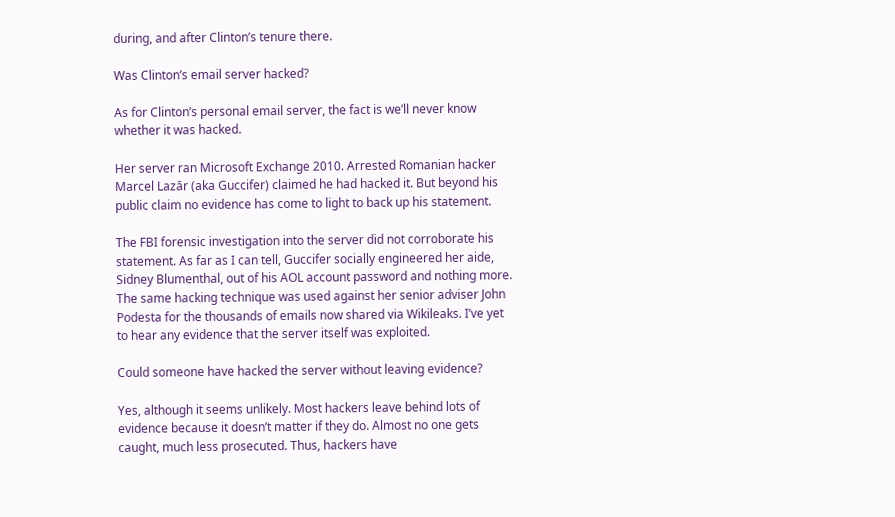during, and after Clinton’s tenure there.

Was Clinton’s email server hacked?

As for Clinton’s personal email server, the fact is we’ll never know whether it was hacked.

Her server ran Microsoft Exchange 2010. Arrested Romanian hacker Marcel Lazăr (aka Guccifer) claimed he had hacked it. But beyond his public claim no evidence has come to light to back up his statement.

The FBI forensic investigation into the server did not corroborate his statement. As far as I can tell, Guccifer socially engineered her aide, Sidney Blumenthal, out of his AOL account password and nothing more. The same hacking technique was used against her senior adviser John Podesta for the thousands of emails now shared via Wikileaks. I’ve yet to hear any evidence that the server itself was exploited.

Could someone have hacked the server without leaving evidence?

Yes, although it seems unlikely. Most hackers leave behind lots of evidence because it doesn’t matter if they do. Almost no one gets caught, much less prosecuted. Thus, hackers have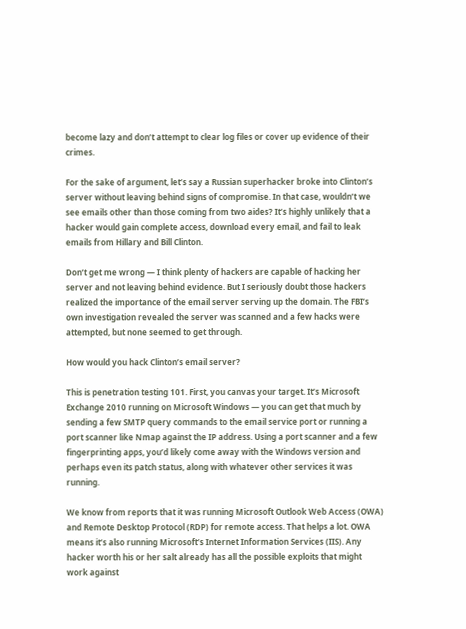become lazy and don’t attempt to clear log files or cover up evidence of their crimes.

For the sake of argument, let’s say a Russian superhacker broke into Clinton’s server without leaving behind signs of compromise. In that case, wouldn’t we see emails other than those coming from two aides? It’s highly unlikely that a hacker would gain complete access, download every email, and fail to leak emails from Hillary and Bill Clinton.

Don’t get me wrong — I think plenty of hackers are capable of hacking her server and not leaving behind evidence. But I seriously doubt those hackers realized the importance of the email server serving up the domain. The FBI’s own investigation revealed the server was scanned and a few hacks were attempted, but none seemed to get through.

How would you hack Clinton’s email server?

This is penetration testing 101. First, you canvas your target. It’s Microsoft Exchange 2010 running on Microsoft Windows — you can get that much by sending a few SMTP query commands to the email service port or running a port scanner like Nmap against the IP address. Using a port scanner and a few fingerprinting apps, you’d likely come away with the Windows version and perhaps even its patch status, along with whatever other services it was running.

We know from reports that it was running Microsoft Outlook Web Access (OWA) and Remote Desktop Protocol (RDP) for remote access. That helps a lot. OWA means it’s also running Microsoft’s Internet Information Services (IIS). Any hacker worth his or her salt already has all the possible exploits that might work against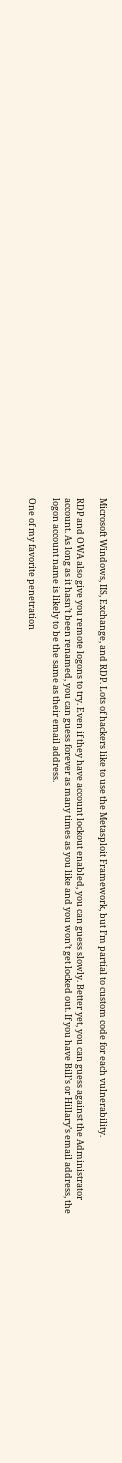Microsoft Windows, IIS, Exchange, and RDP. Lots of hackers like to use the Metasploit Framework, but I’m partial to custom code for each vulnerability.

RDP and OWA also give you remote logons to try. Even if they have account lockout enabled, you can guess slowly. Better yet, you can guess against the Administrator account. As long as it hasn’t been renamed, you can guess forever as many times as you like and you won’t get locked out. If you have Bill’s or Hillary’s email address, the logon account name is likely to be the same as their email address.

One of my favorite penetration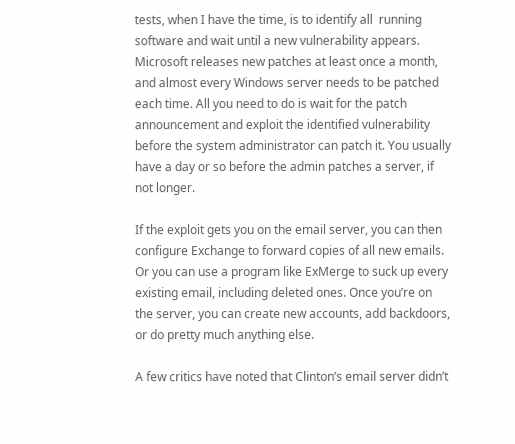tests, when I have the time, is to identify all  running software and wait until a new vulnerability appears. Microsoft releases new patches at least once a month, and almost every Windows server needs to be patched each time. All you need to do is wait for the patch announcement and exploit the identified vulnerability before the system administrator can patch it. You usually have a day or so before the admin patches a server, if not longer.

If the exploit gets you on the email server, you can then configure Exchange to forward copies of all new emails. Or you can use a program like ExMerge to suck up every existing email, including deleted ones. Once you’re on the server, you can create new accounts, add backdoors, or do pretty much anything else.

A few critics have noted that Clinton’s email server didn’t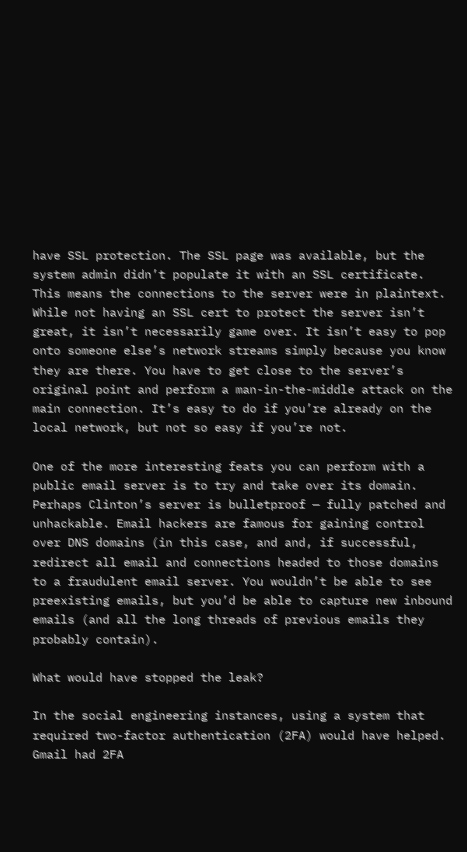have SSL protection. The SSL page was available, but the system admin didn’t populate it with an SSL certificate. This means the connections to the server were in plaintext. While not having an SSL cert to protect the server isn’t great, it isn’t necessarily game over. It isn’t easy to pop onto someone else’s network streams simply because you know they are there. You have to get close to the server’s original point and perform a man-in-the-middle attack on the main connection. It’s easy to do if you’re already on the local network, but not so easy if you’re not.

One of the more interesting feats you can perform with a public email server is to try and take over its domain. Perhaps Clinton’s server is bulletproof — fully patched and unhackable. Email hackers are famous for gaining control over DNS domains (in this case, and and, if successful, redirect all email and connections headed to those domains to a fraudulent email server. You wouldn’t be able to see preexisting emails, but you’d be able to capture new inbound emails (and all the long threads of previous emails they probably contain).

What would have stopped the leak?

In the social engineering instances, using a system that required two-factor authentication (2FA) would have helped. Gmail had 2FA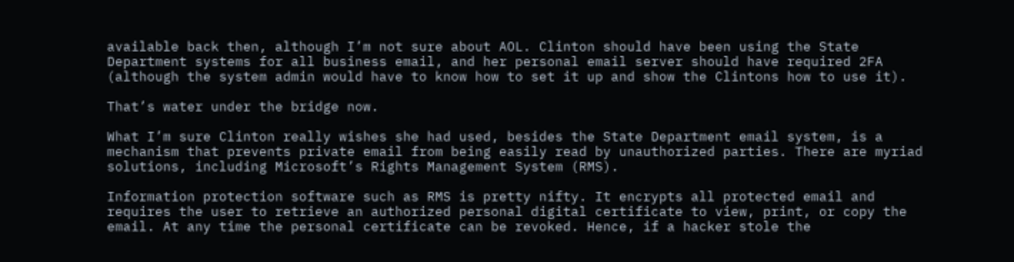available back then, although I’m not sure about AOL. Clinton should have been using the State Department systems for all business email, and her personal email server should have required 2FA (although the system admin would have to know how to set it up and show the Clintons how to use it).

That’s water under the bridge now.

What I’m sure Clinton really wishes she had used, besides the State Department email system, is a mechanism that prevents private email from being easily read by unauthorized parties. There are myriad solutions, including Microsoft’s Rights Management System (RMS).

Information protection software such as RMS is pretty nifty. It encrypts all protected email and requires the user to retrieve an authorized personal digital certificate to view, print, or copy the email. At any time the personal certificate can be revoked. Hence, if a hacker stole the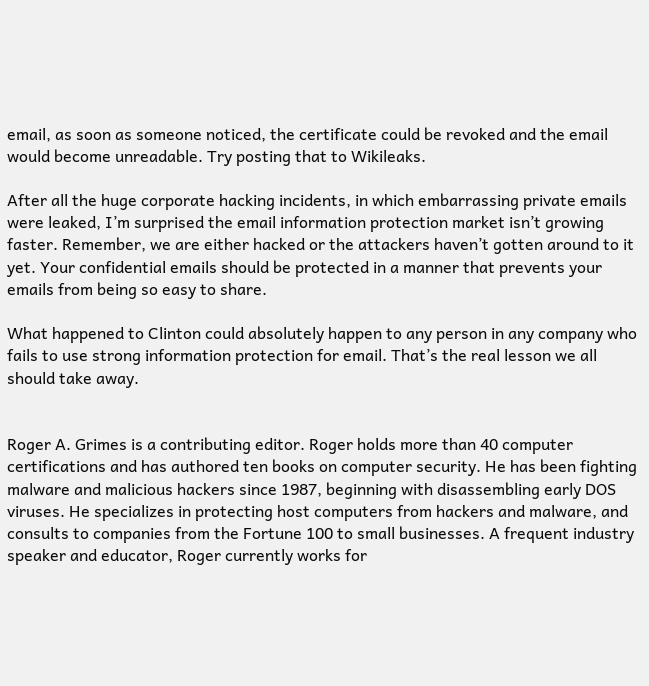email, as soon as someone noticed, the certificate could be revoked and the email would become unreadable. Try posting that to Wikileaks.

After all the huge corporate hacking incidents, in which embarrassing private emails were leaked, I’m surprised the email information protection market isn’t growing faster. Remember, we are either hacked or the attackers haven’t gotten around to it yet. Your confidential emails should be protected in a manner that prevents your emails from being so easy to share.

What happened to Clinton could absolutely happen to any person in any company who fails to use strong information protection for email. That’s the real lesson we all should take away.


Roger A. Grimes is a contributing editor. Roger holds more than 40 computer certifications and has authored ten books on computer security. He has been fighting malware and malicious hackers since 1987, beginning with disassembling early DOS viruses. He specializes in protecting host computers from hackers and malware, and consults to companies from the Fortune 100 to small businesses. A frequent industry speaker and educator, Roger currently works for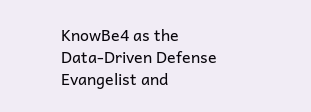KnowBe4 as the Data-Driven Defense Evangelist and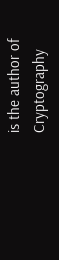is the author of Cryptography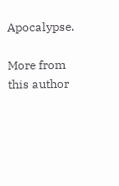Apocalypse.

More from this author